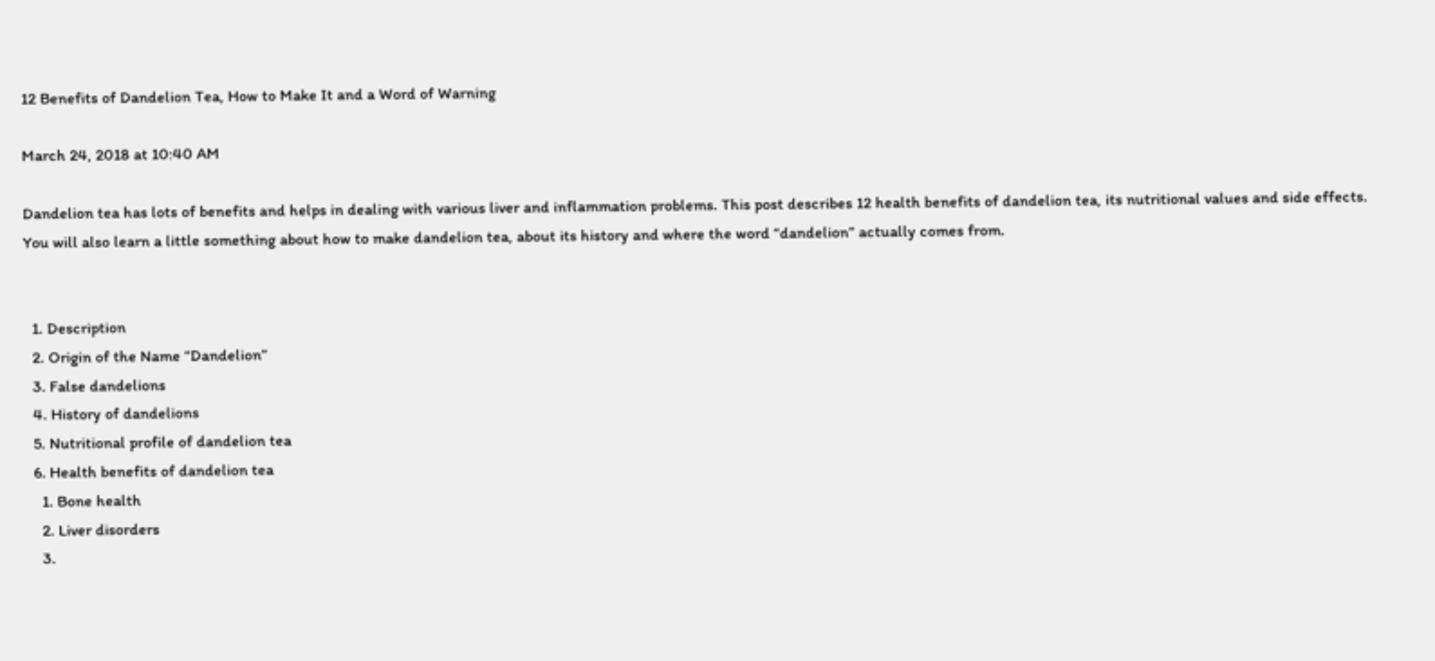12 Benefits of Dandelion Tea, How to Make It and a Word of Warning

March 24, 2018 at 10:40 AM

Dandelion tea has lots of benefits and helps in dealing with various liver and inflammation problems. This post describes 12 health benefits of dandelion tea, its nutritional values and side effects. You will also learn a little something about how to make dandelion tea, about its history and where the word “dandelion” actually comes from.


  1. Description
  2. Origin of the Name “Dandelion”
  3. False dandelions
  4. History of dandelions
  5. Nutritional profile of dandelion tea
  6. Health benefits of dandelion tea
    1. Bone health
    2. Liver disorders
    3.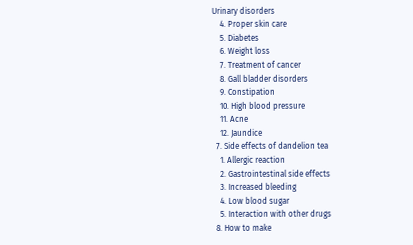Urinary disorders
    4. Proper skin care
    5. Diabetes
    6. Weight loss
    7. Treatment of cancer
    8. Gall bladder disorders
    9. Constipation
    10. High blood pressure
    11. Acne
    12. Jaundice
  7. Side effects of dandelion tea
    1. Allergic reaction
    2. Gastrointestinal side effects
    3. Increased bleeding
    4. Low blood sugar
    5. Interaction with other drugs
  8. How to make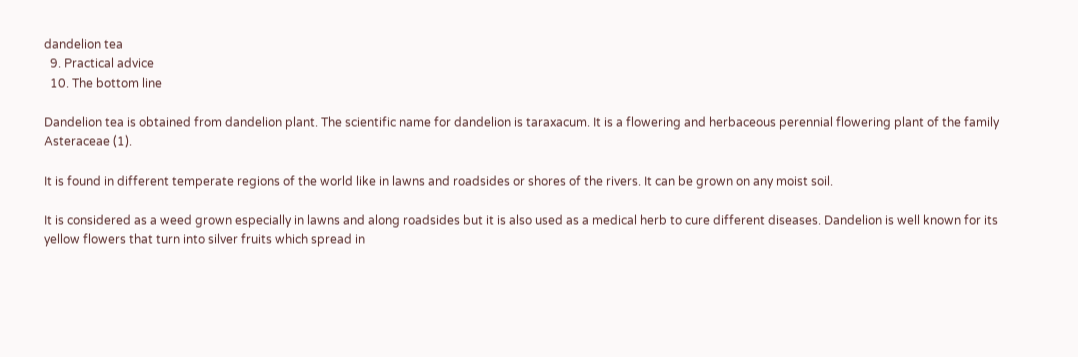dandelion tea
  9. Practical advice
  10. The bottom line

Dandelion tea is obtained from dandelion plant. The scientific name for dandelion is taraxacum. It is a flowering and herbaceous perennial flowering plant of the family Asteraceae (1).

It is found in different temperate regions of the world like in lawns and roadsides or shores of the rivers. It can be grown on any moist soil.

It is considered as a weed grown especially in lawns and along roadsides but it is also used as a medical herb to cure different diseases. Dandelion is well known for its yellow flowers that turn into silver fruits which spread in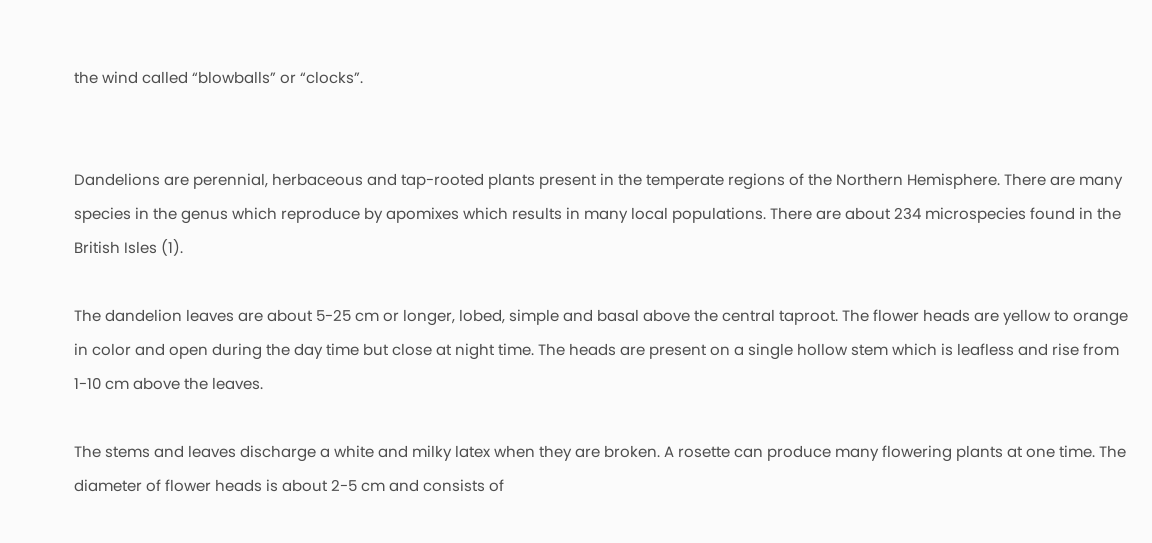the wind called “blowballs” or “clocks”.


Dandelions are perennial, herbaceous and tap-rooted plants present in the temperate regions of the Northern Hemisphere. There are many species in the genus which reproduce by apomixes which results in many local populations. There are about 234 microspecies found in the British Isles (1).

The dandelion leaves are about 5-25 cm or longer, lobed, simple and basal above the central taproot. The flower heads are yellow to orange in color and open during the day time but close at night time. The heads are present on a single hollow stem which is leafless and rise from 1-10 cm above the leaves.

The stems and leaves discharge a white and milky latex when they are broken. A rosette can produce many flowering plants at one time. The diameter of flower heads is about 2-5 cm and consists of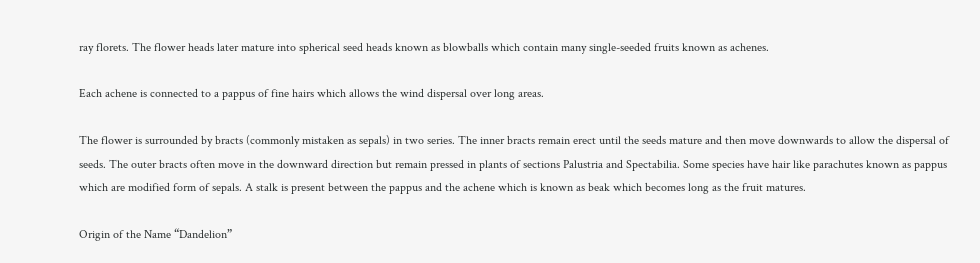ray florets. The flower heads later mature into spherical seed heads known as blowballs which contain many single-seeded fruits known as achenes.

Each achene is connected to a pappus of fine hairs which allows the wind dispersal over long areas.

The flower is surrounded by bracts (commonly mistaken as sepals) in two series. The inner bracts remain erect until the seeds mature and then move downwards to allow the dispersal of seeds. The outer bracts often move in the downward direction but remain pressed in plants of sections Palustria and Spectabilia. Some species have hair like parachutes known as pappus which are modified form of sepals. A stalk is present between the pappus and the achene which is known as beak which becomes long as the fruit matures.

Origin of the Name “Dandelion”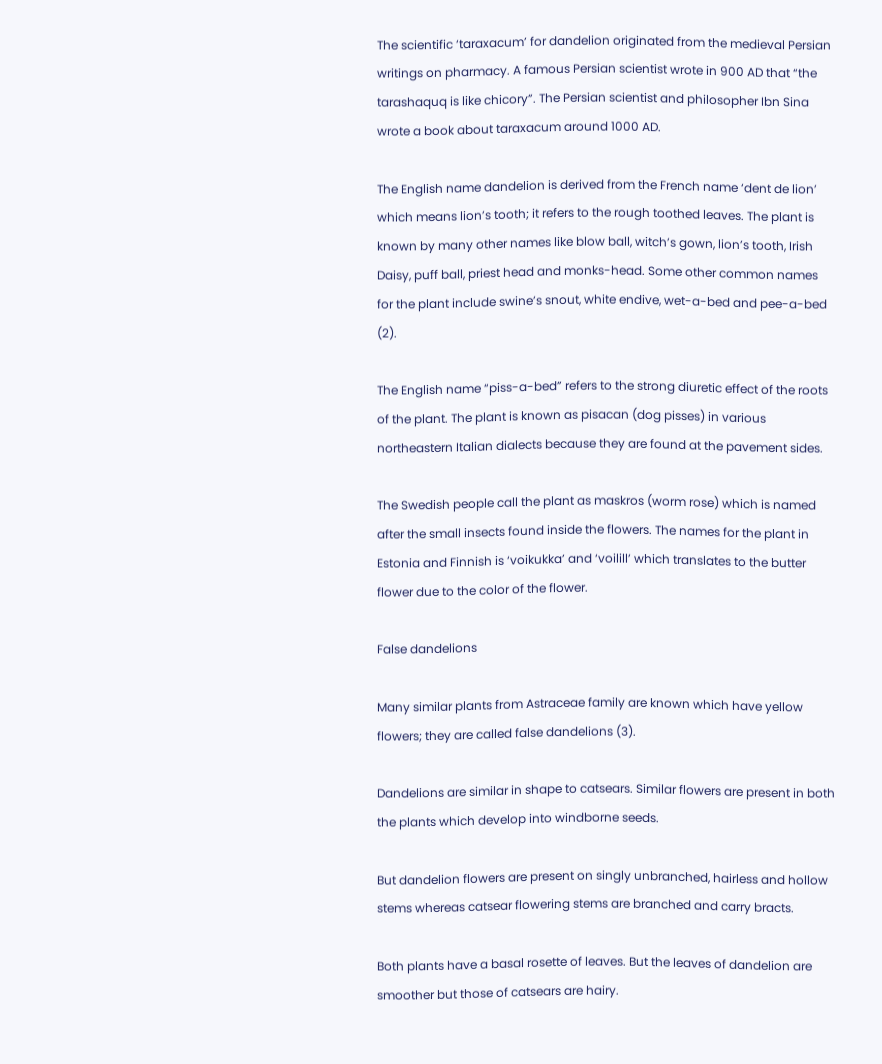The scientific ‘taraxacum’ for dandelion originated from the medieval Persian writings on pharmacy. A famous Persian scientist wrote in 900 AD that “the tarashaquq is like chicory”. The Persian scientist and philosopher Ibn Sina wrote a book about taraxacum around 1000 AD.

The English name dandelion is derived from the French name ‘dent de lion’ which means lion’s tooth; it refers to the rough toothed leaves. The plant is known by many other names like blow ball, witch’s gown, lion’s tooth, Irish Daisy, puff ball, priest head and monks-head. Some other common names for the plant include swine’s snout, white endive, wet-a-bed and pee-a-bed (2).

The English name “piss-a-bed” refers to the strong diuretic effect of the roots of the plant. The plant is known as pisacan (dog pisses) in various northeastern Italian dialects because they are found at the pavement sides.

The Swedish people call the plant as maskros (worm rose) which is named after the small insects found inside the flowers. The names for the plant in Estonia and Finnish is ‘voikukka’ and ‘voilill’ which translates to the butter flower due to the color of the flower.

False dandelions

Many similar plants from Astraceae family are known which have yellow flowers; they are called false dandelions (3).

Dandelions are similar in shape to catsears. Similar flowers are present in both the plants which develop into windborne seeds.

But dandelion flowers are present on singly unbranched, hairless and hollow stems whereas catsear flowering stems are branched and carry bracts.

Both plants have a basal rosette of leaves. But the leaves of dandelion are smoother but those of catsears are hairy.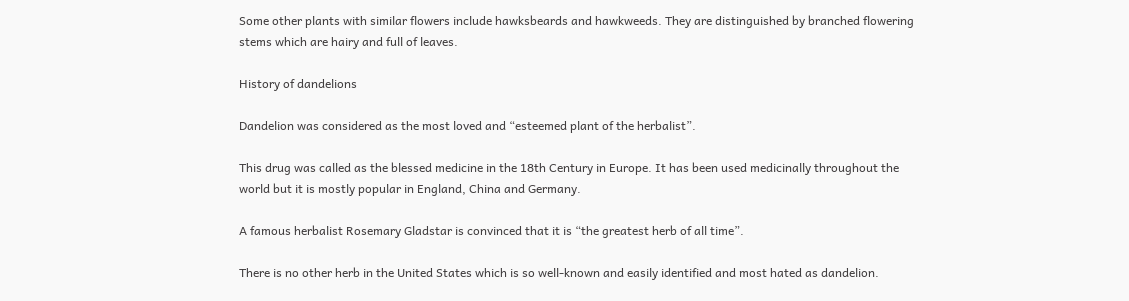Some other plants with similar flowers include hawksbeards and hawkweeds. They are distinguished by branched flowering stems which are hairy and full of leaves.

History of dandelions

Dandelion was considered as the most loved and “esteemed plant of the herbalist”.

This drug was called as the blessed medicine in the 18th Century in Europe. It has been used medicinally throughout the world but it is mostly popular in England, China and Germany.

A famous herbalist Rosemary Gladstar is convinced that it is “the greatest herb of all time”.

There is no other herb in the United States which is so well-known and easily identified and most hated as dandelion.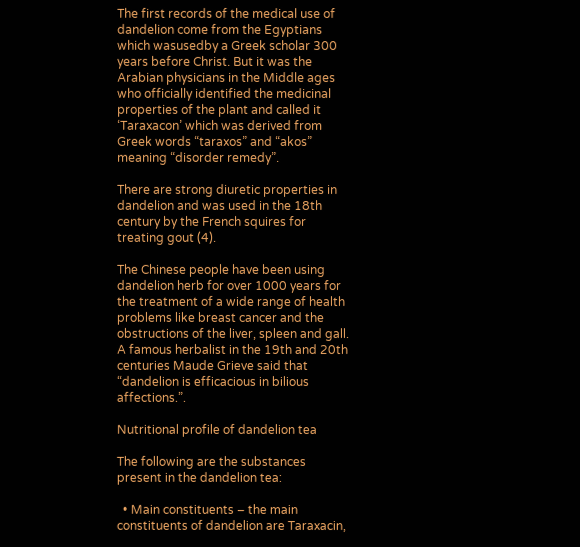The first records of the medical use of dandelion come from the Egyptians which wasusedby a Greek scholar 300 years before Christ. But it was the Arabian physicians in the Middle ages who officially identified the medicinal properties of the plant and called it ‘Taraxacon’ which was derived from Greek words “taraxos” and “akos” meaning “disorder remedy”.

There are strong diuretic properties in dandelion and was used in the 18th century by the French squires for treating gout (4).

The Chinese people have been using dandelion herb for over 1000 years for the treatment of a wide range of health problems like breast cancer and the obstructions of the liver, spleen and gall. A famous herbalist in the 19th and 20th centuries Maude Grieve said that “dandelion is efficacious in bilious affections.”.

Nutritional profile of dandelion tea

The following are the substances present in the dandelion tea:

  • Main constituents – the main constituents of dandelion are Taraxacin,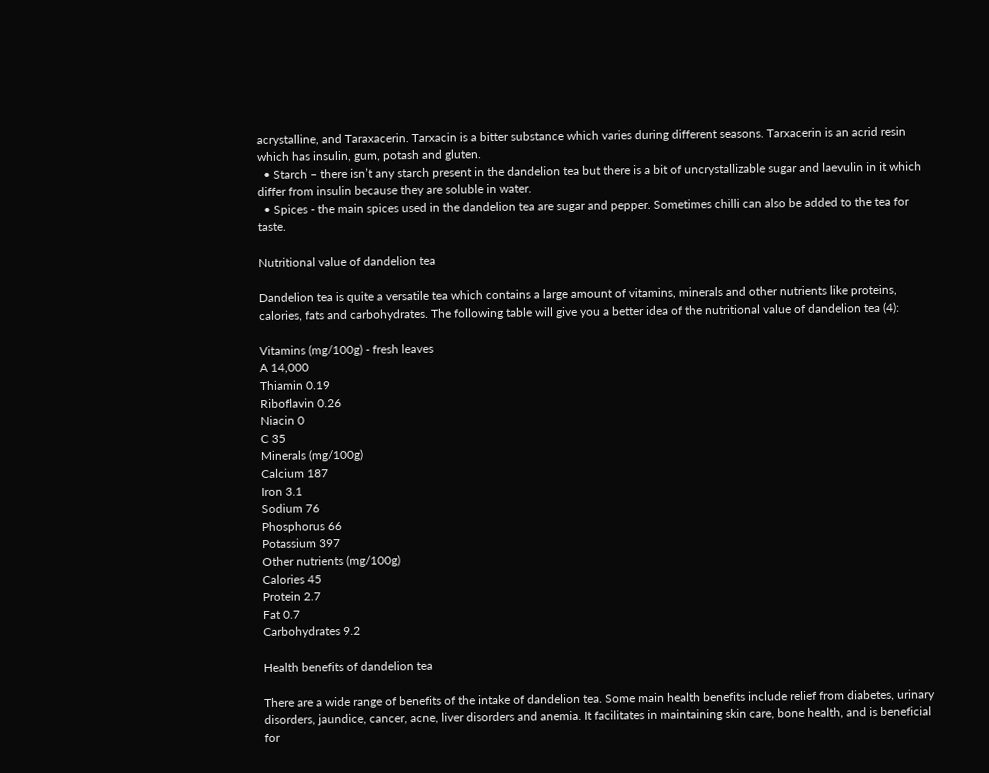acrystalline, and Taraxacerin. Tarxacin is a bitter substance which varies during different seasons. Tarxacerin is an acrid resin which has insulin, gum, potash and gluten.
  • Starch – there isn’t any starch present in the dandelion tea but there is a bit of uncrystallizable sugar and laevulin in it which differ from insulin because they are soluble in water.
  • Spices - the main spices used in the dandelion tea are sugar and pepper. Sometimes chilli can also be added to the tea for taste.

Nutritional value of dandelion tea

Dandelion tea is quite a versatile tea which contains a large amount of vitamins, minerals and other nutrients like proteins, calories, fats and carbohydrates. The following table will give you a better idea of the nutritional value of dandelion tea (4):

Vitamins (mg/100g) - fresh leaves
A 14,000
Thiamin 0.19
Riboflavin 0.26
Niacin 0
C 35
Minerals (mg/100g)
Calcium 187
Iron 3.1
Sodium 76
Phosphorus 66
Potassium 397
Other nutrients (mg/100g)
Calories 45
Protein 2.7
Fat 0.7
Carbohydrates 9.2

Health benefits of dandelion tea

There are a wide range of benefits of the intake of dandelion tea. Some main health benefits include relief from diabetes, urinary disorders, jaundice, cancer, acne, liver disorders and anemia. It facilitates in maintaining skin care, bone health, and is beneficial for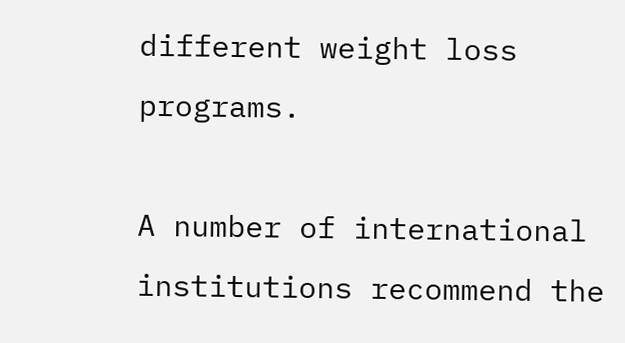different weight loss programs.

A number of international institutions recommend the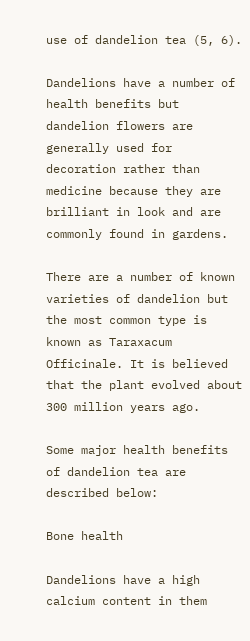use of dandelion tea (5, 6).

Dandelions have a number of health benefits but dandelion flowers are generally used for decoration rather than medicine because they are brilliant in look and are commonly found in gardens.

There are a number of known varieties of dandelion but the most common type is known as Taraxacum Officinale. It is believed that the plant evolved about 300 million years ago.

Some major health benefits of dandelion tea are described below:

Bone health

Dandelions have a high calcium content in them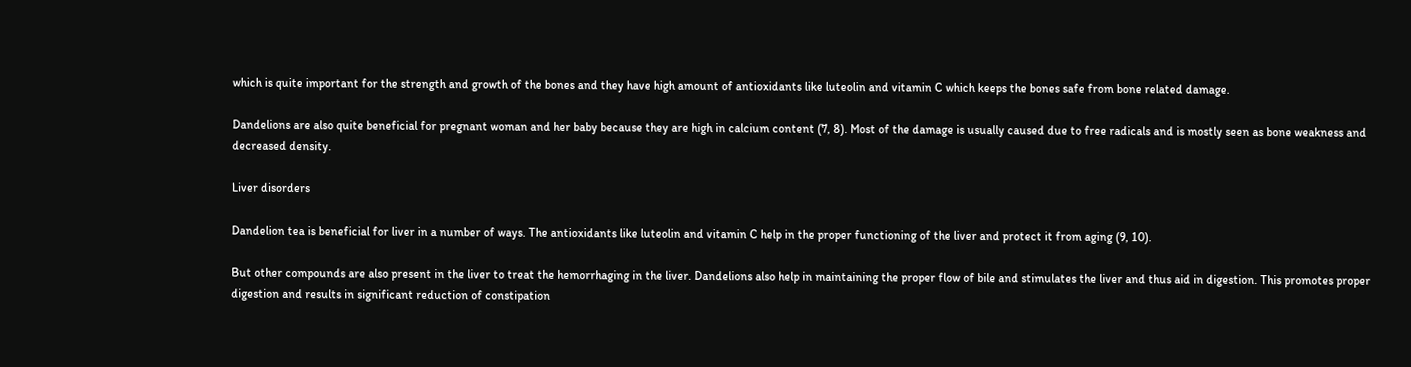which is quite important for the strength and growth of the bones and they have high amount of antioxidants like luteolin and vitamin C which keeps the bones safe from bone related damage.

Dandelions are also quite beneficial for pregnant woman and her baby because they are high in calcium content (7, 8). Most of the damage is usually caused due to free radicals and is mostly seen as bone weakness and decreased density.

Liver disorders

Dandelion tea is beneficial for liver in a number of ways. The antioxidants like luteolin and vitamin C help in the proper functioning of the liver and protect it from aging (9, 10).

But other compounds are also present in the liver to treat the hemorrhaging in the liver. Dandelions also help in maintaining the proper flow of bile and stimulates the liver and thus aid in digestion. This promotes proper digestion and results in significant reduction of constipation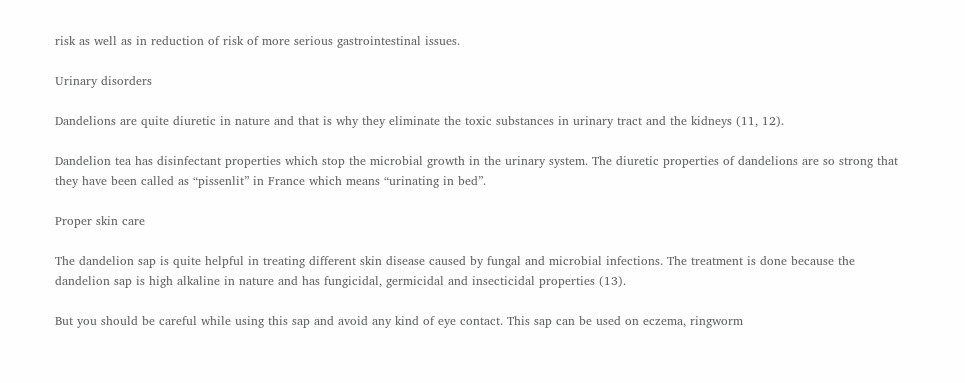risk as well as in reduction of risk of more serious gastrointestinal issues.

Urinary disorders

Dandelions are quite diuretic in nature and that is why they eliminate the toxic substances in urinary tract and the kidneys (11, 12).

Dandelion tea has disinfectant properties which stop the microbial growth in the urinary system. The diuretic properties of dandelions are so strong that they have been called as “pissenlit” in France which means “urinating in bed”.

Proper skin care

The dandelion sap is quite helpful in treating different skin disease caused by fungal and microbial infections. The treatment is done because the dandelion sap is high alkaline in nature and has fungicidal, germicidal and insecticidal properties (13).

But you should be careful while using this sap and avoid any kind of eye contact. This sap can be used on eczema, ringworm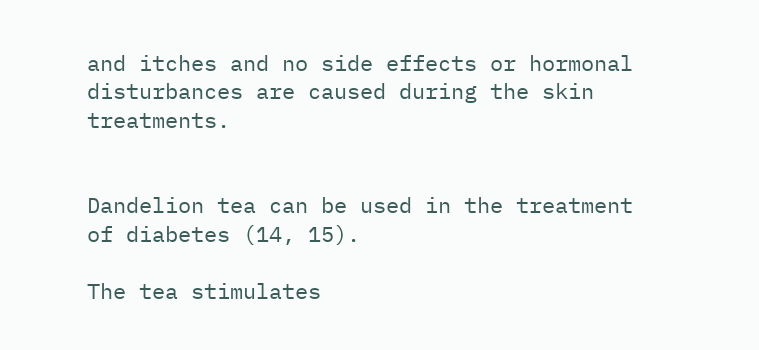and itches and no side effects or hormonal disturbances are caused during the skin treatments.


Dandelion tea can be used in the treatment of diabetes (14, 15).

The tea stimulates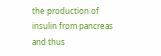the production of insulin from pancreas and thus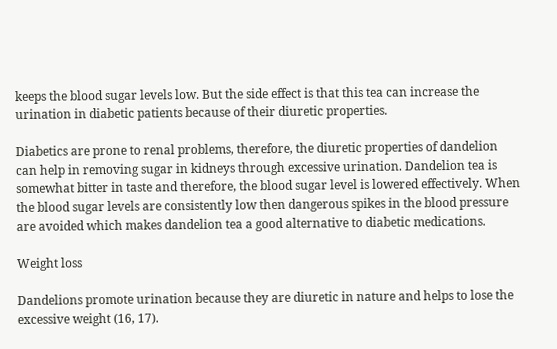keeps the blood sugar levels low. But the side effect is that this tea can increase the urination in diabetic patients because of their diuretic properties.

Diabetics are prone to renal problems, therefore, the diuretic properties of dandelion can help in removing sugar in kidneys through excessive urination. Dandelion tea is somewhat bitter in taste and therefore, the blood sugar level is lowered effectively. When the blood sugar levels are consistently low then dangerous spikes in the blood pressure are avoided which makes dandelion tea a good alternative to diabetic medications.

Weight loss

Dandelions promote urination because they are diuretic in nature and helps to lose the excessive weight (16, 17).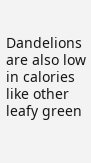Dandelions are also low in calories like other leafy green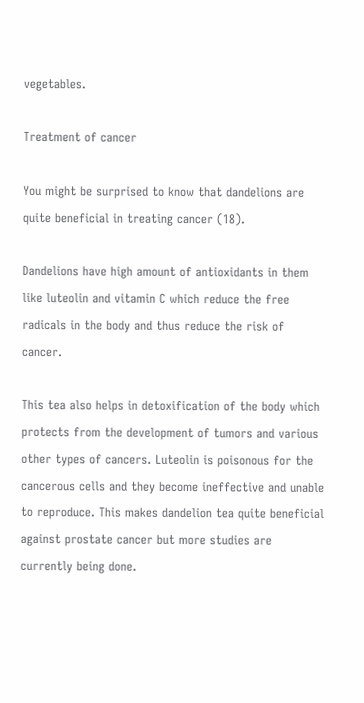vegetables.

Treatment of cancer

You might be surprised to know that dandelions are quite beneficial in treating cancer (18).

Dandelions have high amount of antioxidants in them like luteolin and vitamin C which reduce the free radicals in the body and thus reduce the risk of cancer.

This tea also helps in detoxification of the body which protects from the development of tumors and various other types of cancers. Luteolin is poisonous for the cancerous cells and they become ineffective and unable to reproduce. This makes dandelion tea quite beneficial against prostate cancer but more studies are currently being done.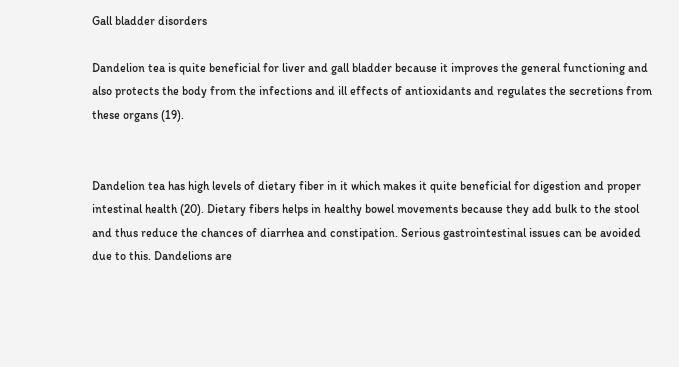Gall bladder disorders

Dandelion tea is quite beneficial for liver and gall bladder because it improves the general functioning and also protects the body from the infections and ill effects of antioxidants and regulates the secretions from these organs (19).


Dandelion tea has high levels of dietary fiber in it which makes it quite beneficial for digestion and proper intestinal health (20). Dietary fibers helps in healthy bowel movements because they add bulk to the stool and thus reduce the chances of diarrhea and constipation. Serious gastrointestinal issues can be avoided due to this. Dandelions are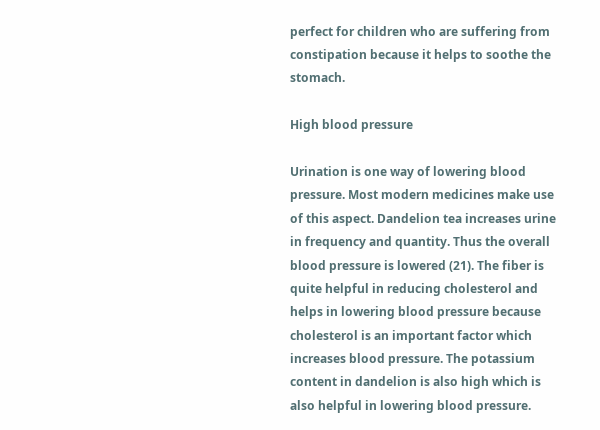perfect for children who are suffering from constipation because it helps to soothe the stomach.

High blood pressure

Urination is one way of lowering blood pressure. Most modern medicines make use of this aspect. Dandelion tea increases urine in frequency and quantity. Thus the overall blood pressure is lowered (21). The fiber is quite helpful in reducing cholesterol and helps in lowering blood pressure because cholesterol is an important factor which increases blood pressure. The potassium content in dandelion is also high which is also helpful in lowering blood pressure.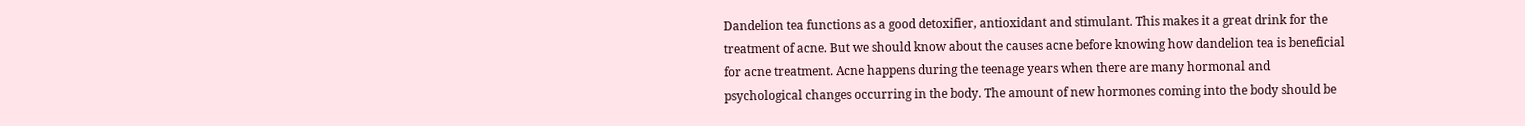Dandelion tea functions as a good detoxifier, antioxidant and stimulant. This makes it a great drink for the treatment of acne. But we should know about the causes acne before knowing how dandelion tea is beneficial for acne treatment. Acne happens during the teenage years when there are many hormonal and psychological changes occurring in the body. The amount of new hormones coming into the body should be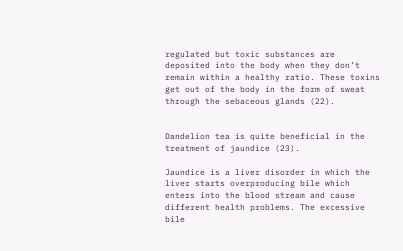regulated but toxic substances are deposited into the body when they don’t remain within a healthy ratio. These toxins get out of the body in the form of sweat through the sebaceous glands (22).


Dandelion tea is quite beneficial in the treatment of jaundice (23).

Jaundice is a liver disorder in which the liver starts overproducing bile which enters into the blood stream and cause different health problems. The excessive bile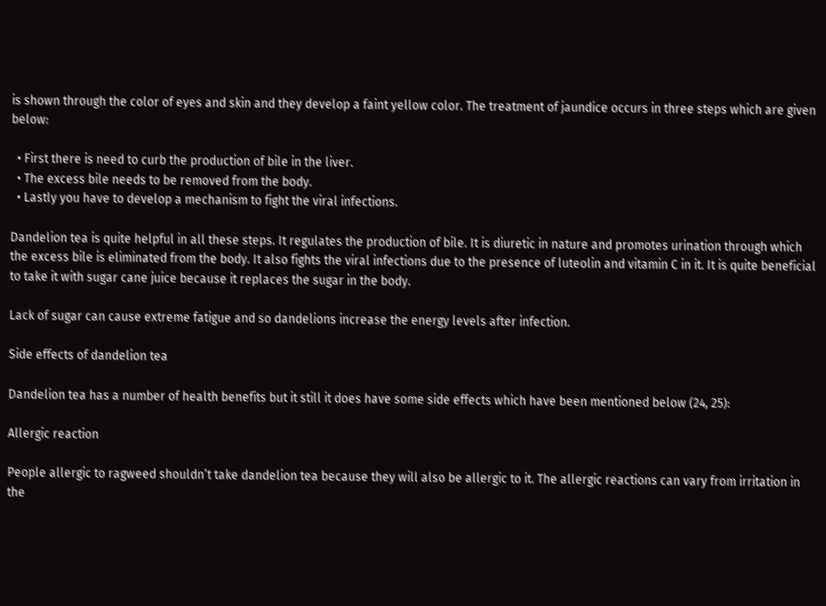is shown through the color of eyes and skin and they develop a faint yellow color. The treatment of jaundice occurs in three steps which are given below:

  • First there is need to curb the production of bile in the liver.
  • The excess bile needs to be removed from the body.
  • Lastly you have to develop a mechanism to fight the viral infections.

Dandelion tea is quite helpful in all these steps. It regulates the production of bile. It is diuretic in nature and promotes urination through which the excess bile is eliminated from the body. It also fights the viral infections due to the presence of luteolin and vitamin C in it. It is quite beneficial to take it with sugar cane juice because it replaces the sugar in the body.

Lack of sugar can cause extreme fatigue and so dandelions increase the energy levels after infection.

Side effects of dandelion tea

Dandelion tea has a number of health benefits but it still it does have some side effects which have been mentioned below (24, 25):

Allergic reaction

People allergic to ragweed shouldn’t take dandelion tea because they will also be allergic to it. The allergic reactions can vary from irritation in the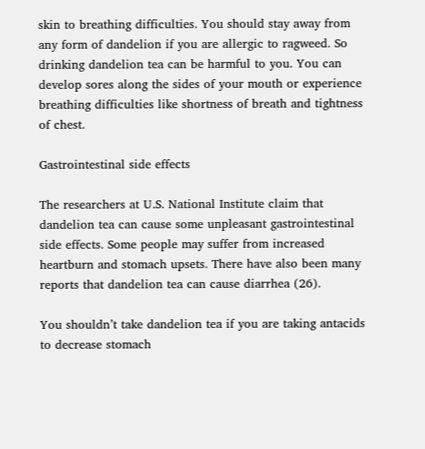skin to breathing difficulties. You should stay away from any form of dandelion if you are allergic to ragweed. So drinking dandelion tea can be harmful to you. You can develop sores along the sides of your mouth or experience breathing difficulties like shortness of breath and tightness of chest.

Gastrointestinal side effects

The researchers at U.S. National Institute claim that dandelion tea can cause some unpleasant gastrointestinal side effects. Some people may suffer from increased heartburn and stomach upsets. There have also been many reports that dandelion tea can cause diarrhea (26).

You shouldn’t take dandelion tea if you are taking antacids to decrease stomach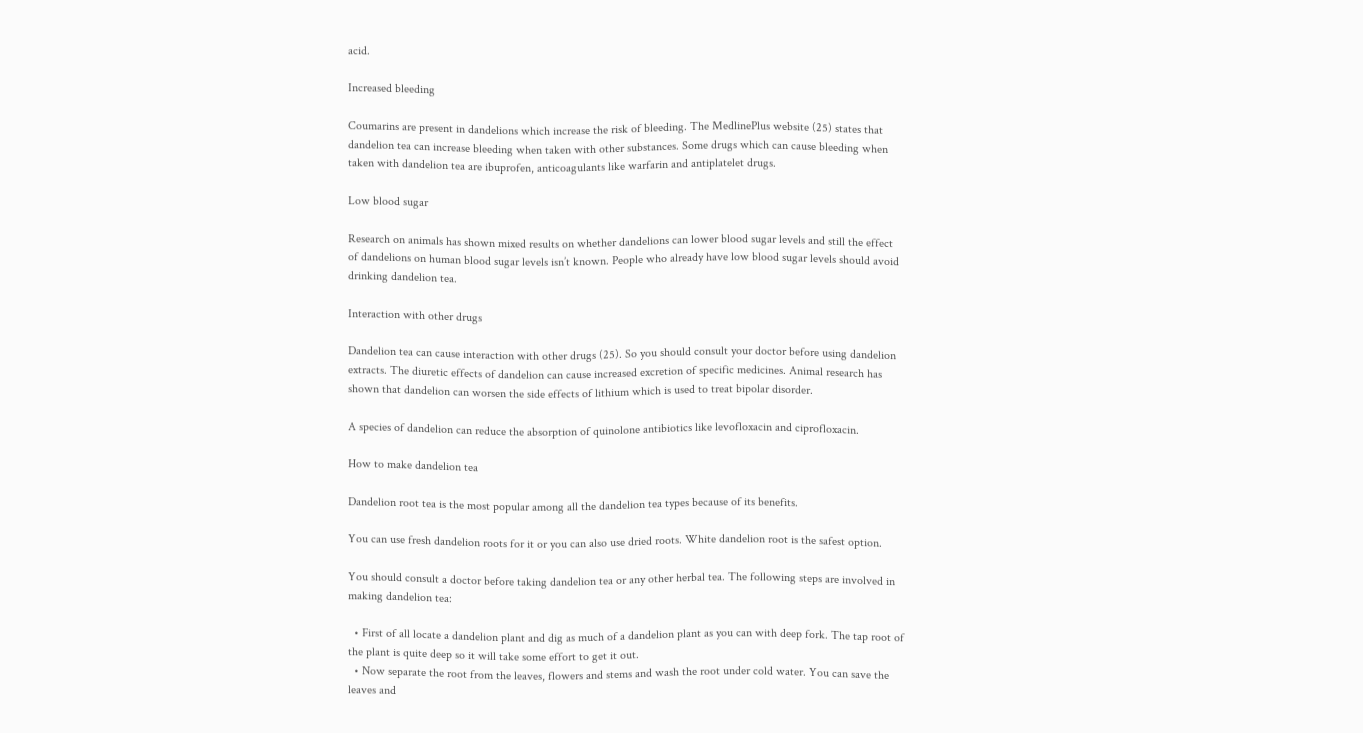acid.

Increased bleeding

Coumarins are present in dandelions which increase the risk of bleeding. The MedlinePlus website (25) states that dandelion tea can increase bleeding when taken with other substances. Some drugs which can cause bleeding when taken with dandelion tea are ibuprofen, anticoagulants like warfarin and antiplatelet drugs.

Low blood sugar

Research on animals has shown mixed results on whether dandelions can lower blood sugar levels and still the effect of dandelions on human blood sugar levels isn’t known. People who already have low blood sugar levels should avoid drinking dandelion tea.

Interaction with other drugs

Dandelion tea can cause interaction with other drugs (25). So you should consult your doctor before using dandelion extracts. The diuretic effects of dandelion can cause increased excretion of specific medicines. Animal research has shown that dandelion can worsen the side effects of lithium which is used to treat bipolar disorder.

A species of dandelion can reduce the absorption of quinolone antibiotics like levofloxacin and ciprofloxacin.

How to make dandelion tea

Dandelion root tea is the most popular among all the dandelion tea types because of its benefits.

You can use fresh dandelion roots for it or you can also use dried roots. White dandelion root is the safest option.

You should consult a doctor before taking dandelion tea or any other herbal tea. The following steps are involved in making dandelion tea:

  • First of all locate a dandelion plant and dig as much of a dandelion plant as you can with deep fork. The tap root of the plant is quite deep so it will take some effort to get it out.
  • Now separate the root from the leaves, flowers and stems and wash the root under cold water. You can save the leaves and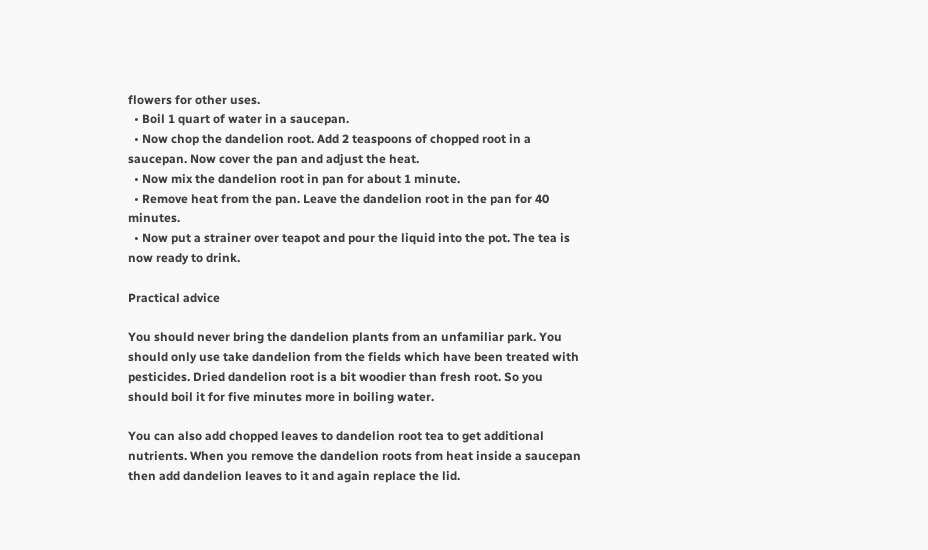flowers for other uses.
  • Boil 1 quart of water in a saucepan.
  • Now chop the dandelion root. Add 2 teaspoons of chopped root in a saucepan. Now cover the pan and adjust the heat.
  • Now mix the dandelion root in pan for about 1 minute.
  • Remove heat from the pan. Leave the dandelion root in the pan for 40 minutes.
  • Now put a strainer over teapot and pour the liquid into the pot. The tea is now ready to drink.

Practical advice

You should never bring the dandelion plants from an unfamiliar park. You should only use take dandelion from the fields which have been treated with pesticides. Dried dandelion root is a bit woodier than fresh root. So you should boil it for five minutes more in boiling water.

You can also add chopped leaves to dandelion root tea to get additional nutrients. When you remove the dandelion roots from heat inside a saucepan then add dandelion leaves to it and again replace the lid.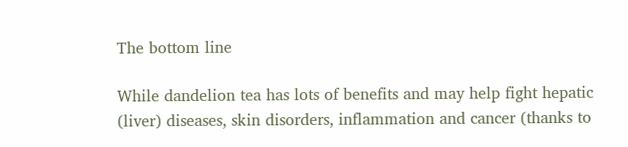The bottom line

While dandelion tea has lots of benefits and may help fight hepatic (liver) diseases, skin disorders, inflammation and cancer (thanks to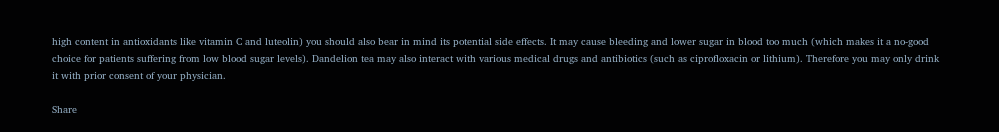high content in antioxidants like vitamin C and luteolin) you should also bear in mind its potential side effects. It may cause bleeding and lower sugar in blood too much (which makes it a no-good choice for patients suffering from low blood sugar levels). Dandelion tea may also interact with various medical drugs and antibiotics (such as ciprofloxacin or lithium). Therefore you may only drink it with prior consent of your physician.

Share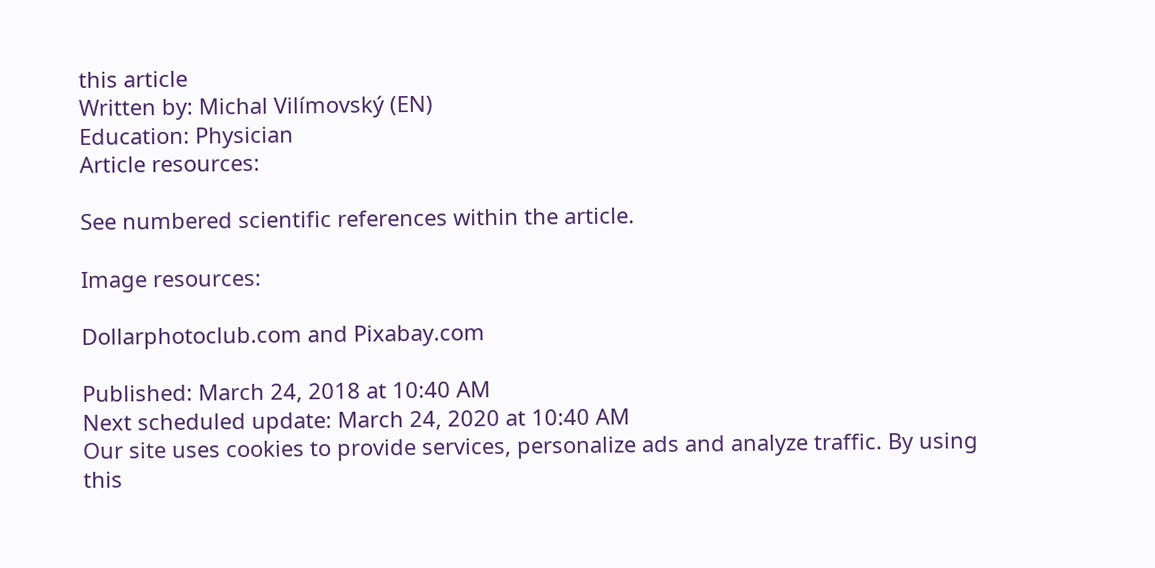this article
Written by: Michal Vilímovský (EN)
Education: Physician
Article resources:

See numbered scientific references within the article.

Image resources:

Dollarphotoclub.com and Pixabay.com

Published: March 24, 2018 at 10:40 AM
Next scheduled update: March 24, 2020 at 10:40 AM
Our site uses cookies to provide services, personalize ads and analyze traffic. By using this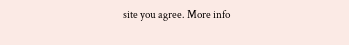site you agree. More info